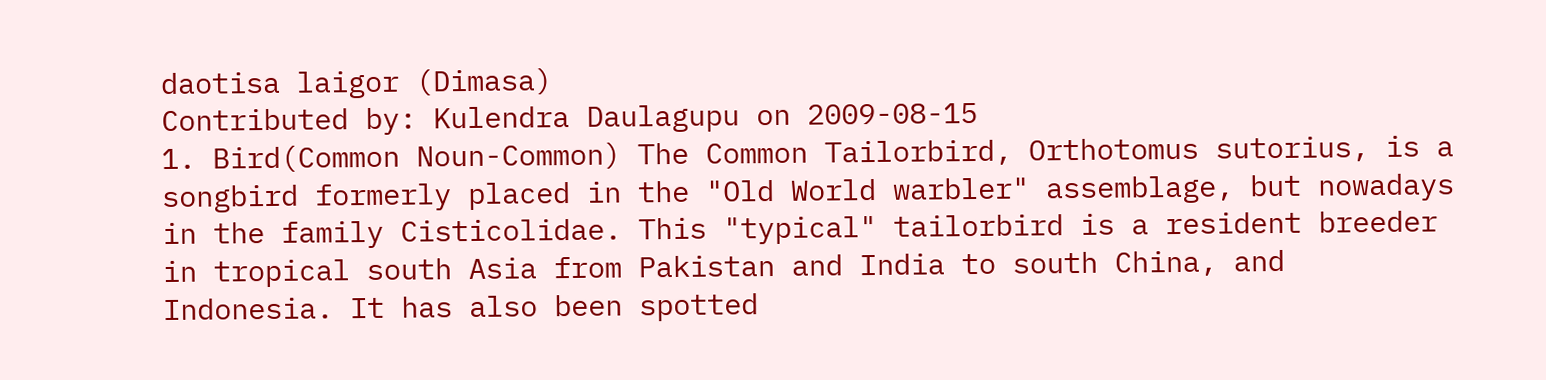daotisa laigor (Dimasa)
Contributed by: Kulendra Daulagupu on 2009-08-15
1. Bird(Common Noun-Common) The Common Tailorbird, Orthotomus sutorius, is a songbird formerly placed in the "Old World warbler" assemblage, but nowadays in the family Cisticolidae. This "typical" tailorbird is a resident breeder in tropical south Asia from Pakistan and India to south China, and Indonesia. It has also been spotted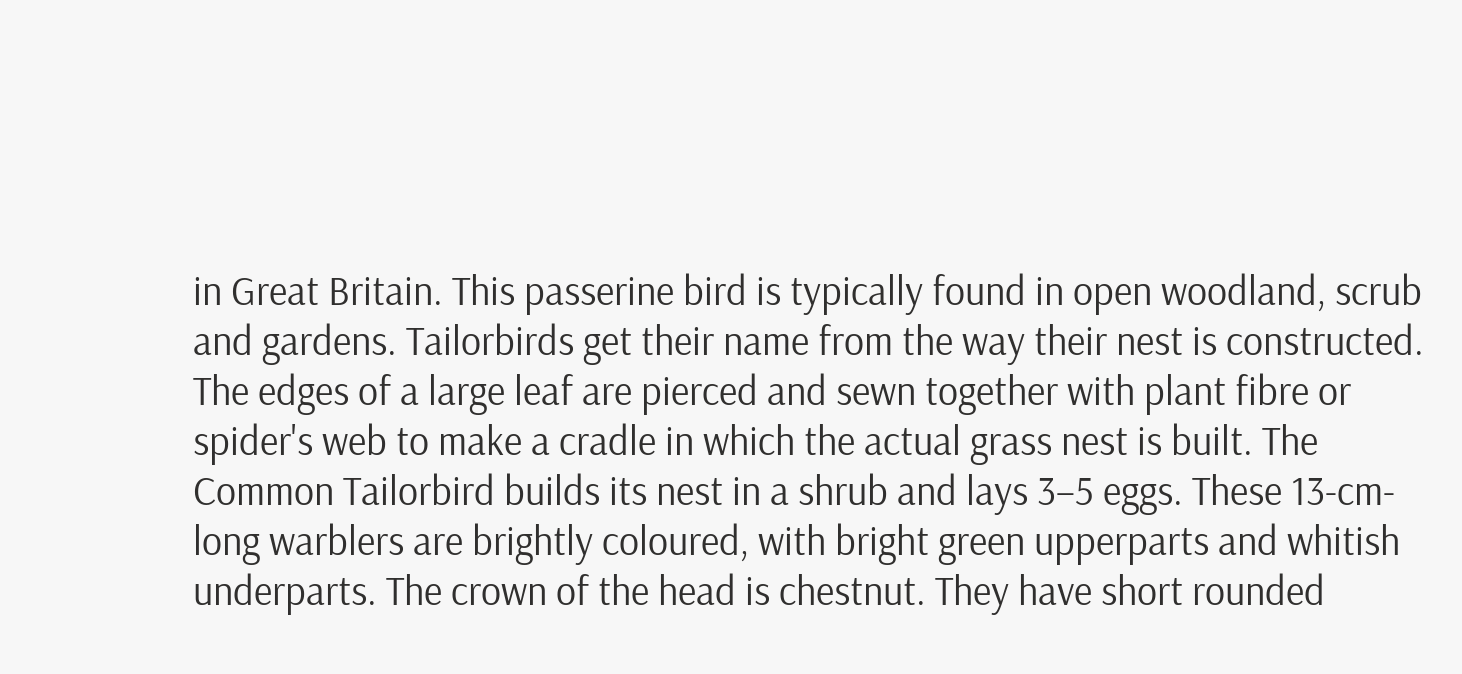in Great Britain. This passerine bird is typically found in open woodland, scrub and gardens. Tailorbirds get their name from the way their nest is constructed. The edges of a large leaf are pierced and sewn together with plant fibre or spider's web to make a cradle in which the actual grass nest is built. The Common Tailorbird builds its nest in a shrub and lays 3–5 eggs. These 13-cm-long warblers are brightly coloured, with bright green upperparts and whitish underparts. The crown of the head is chestnut. They have short rounded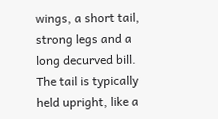wings, a short tail, strong legs and a long decurved bill. The tail is typically held upright, like a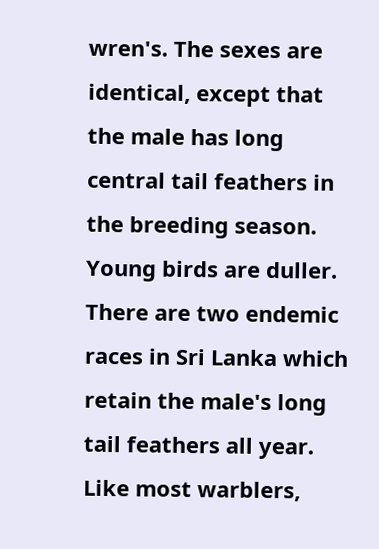wren's. The sexes are identical, except that the male has long central tail feathers in the breeding season. Young birds are duller. There are two endemic races in Sri Lanka which retain the male's long tail feathers all year. Like most warblers,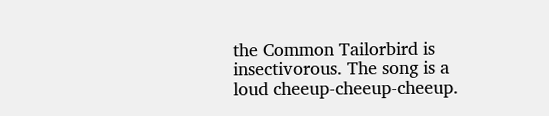the Common Tailorbird is insectivorous. The song is a loud cheeup-cheeup-cheeup.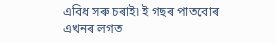এবিধ সৰু চৰাই৷ ই গছৰ পাতবোৰ এখনৰ লগত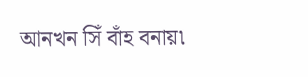আনখন সিঁ বাঁহ বনায়৷